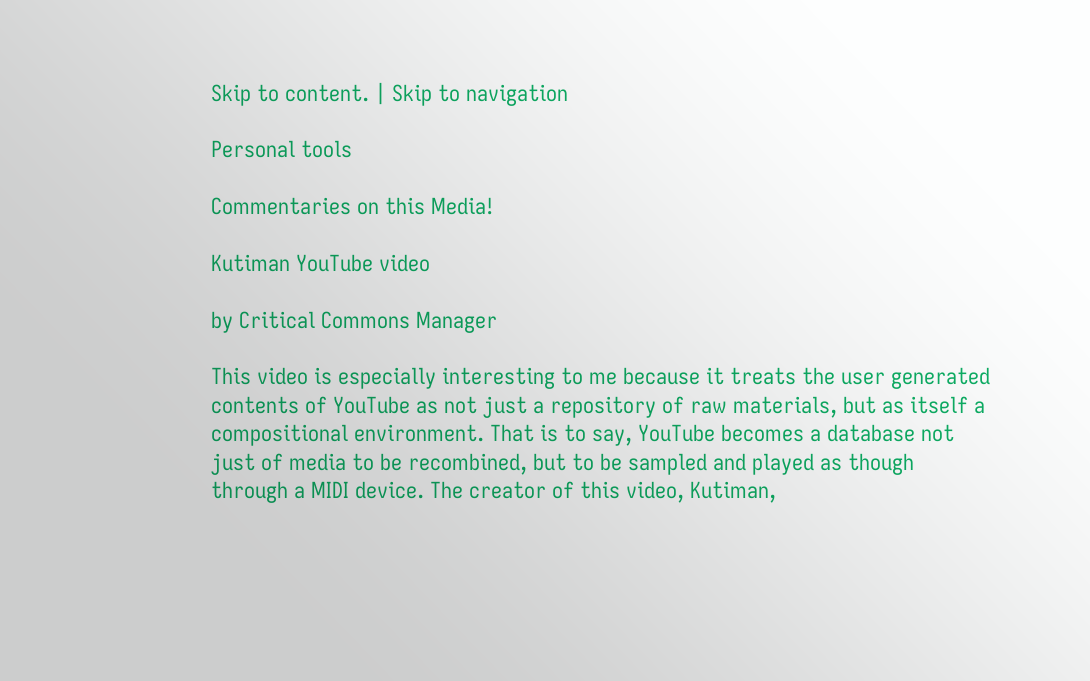Skip to content. | Skip to navigation

Personal tools

Commentaries on this Media!

Kutiman YouTube video

by Critical Commons Manager

This video is especially interesting to me because it treats the user generated contents of YouTube as not just a repository of raw materials, but as itself a compositional environment. That is to say, YouTube becomes a database not just of media to be recombined, but to be sampled and played as though through a MIDI device. The creator of this video, Kutiman,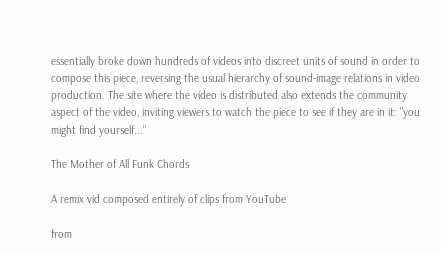essentially broke down hundreds of videos into discreet units of sound in order to compose this piece, reversing the usual hierarchy of sound-image relations in video production. The site where the video is distributed also extends the community aspect of the video, inviting viewers to watch the piece to see if they are in it: "you might find yourself..."

The Mother of All Funk Chords

A remix vid composed entirely of clips from YouTube

from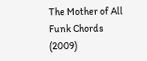The Mother of All Funk Chords (2009)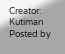Creator: Kutiman
Posted by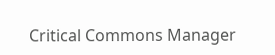Critical Commons Manager